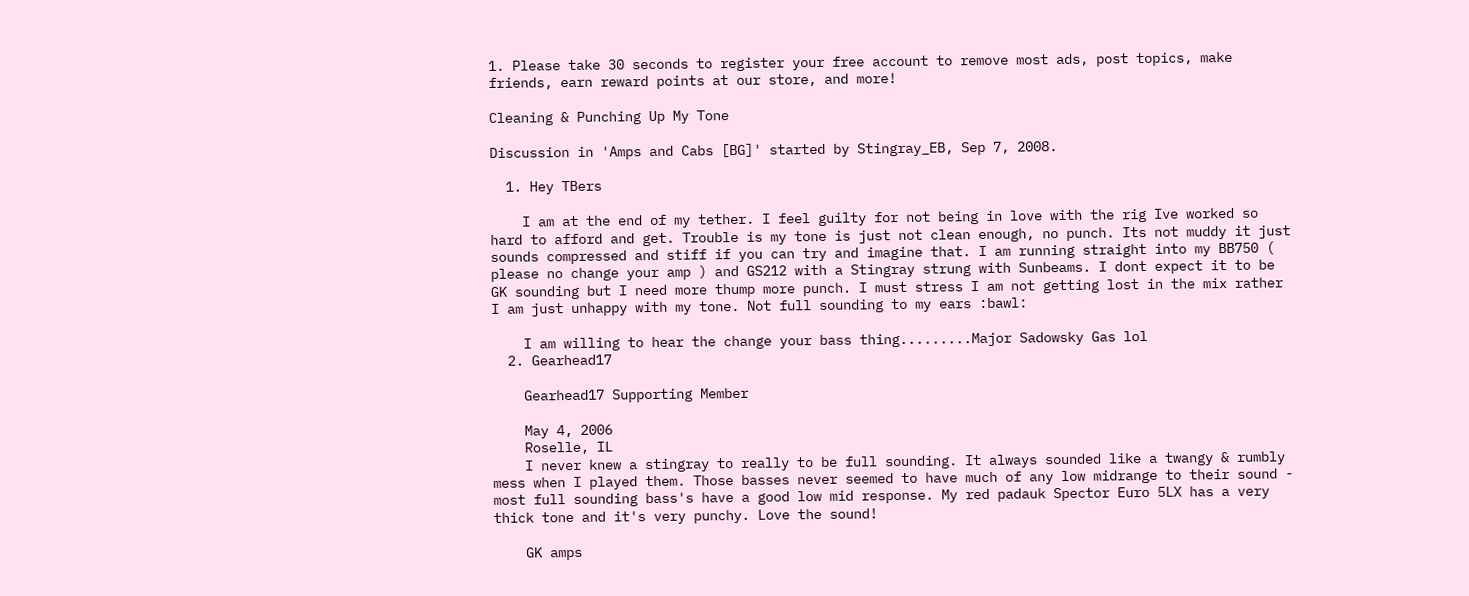1. Please take 30 seconds to register your free account to remove most ads, post topics, make friends, earn reward points at our store, and more!

Cleaning & Punching Up My Tone

Discussion in 'Amps and Cabs [BG]' started by Stingray_EB, Sep 7, 2008.

  1. Hey TBers

    I am at the end of my tether. I feel guilty for not being in love with the rig Ive worked so hard to afford and get. Trouble is my tone is just not clean enough, no punch. Its not muddy it just sounds compressed and stiff if you can try and imagine that. I am running straight into my BB750 ( please no change your amp ) and GS212 with a Stingray strung with Sunbeams. I dont expect it to be GK sounding but I need more thump more punch. I must stress I am not getting lost in the mix rather I am just unhappy with my tone. Not full sounding to my ears :bawl:

    I am willing to hear the change your bass thing.........Major Sadowsky Gas lol
  2. Gearhead17

    Gearhead17 Supporting Member

    May 4, 2006
    Roselle, IL
    I never knew a stingray to really to be full sounding. It always sounded like a twangy & rumbly mess when I played them. Those basses never seemed to have much of any low midrange to their sound - most full sounding bass's have a good low mid response. My red padauk Spector Euro 5LX has a very thick tone and it's very punchy. Love the sound!

    GK amps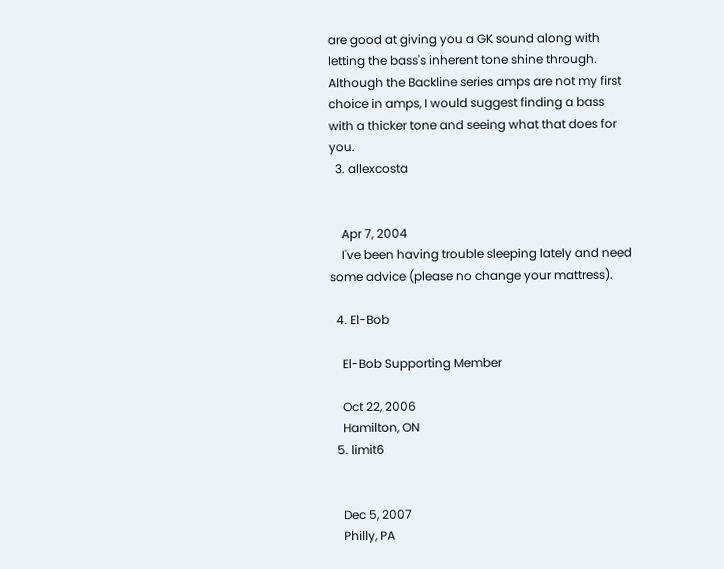are good at giving you a GK sound along with letting the bass's inherent tone shine through. Although the Backline series amps are not my first choice in amps, I would suggest finding a bass with a thicker tone and seeing what that does for you.
  3. allexcosta


    Apr 7, 2004
    I've been having trouble sleeping lately and need some advice (please no change your mattress).

  4. El-Bob

    El-Bob Supporting Member

    Oct 22, 2006
    Hamilton, ON
  5. limit6


    Dec 5, 2007
    Philly, PA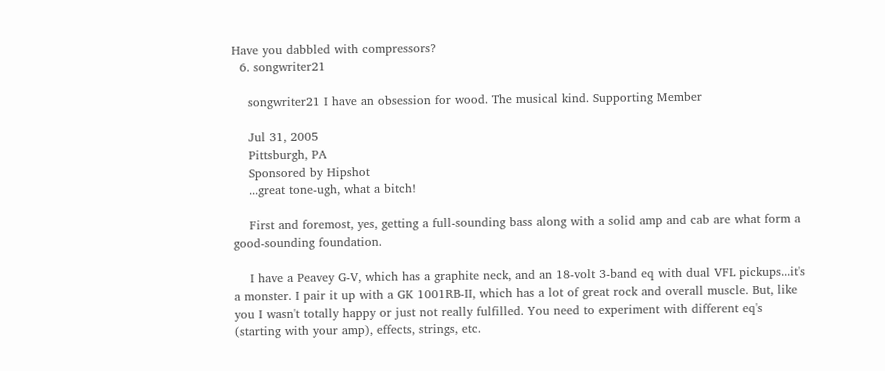Have you dabbled with compressors?
  6. songwriter21

    songwriter21 I have an obsession for wood. The musical kind. Supporting Member

    Jul 31, 2005
    Pittsburgh, PA
    Sponsored by Hipshot
    ...great tone-ugh, what a bitch!

    First and foremost, yes, getting a full-sounding bass along with a solid amp and cab are what form a good-sounding foundation.

    I have a Peavey G-V, which has a graphite neck, and an 18-volt 3-band eq with dual VFL pickups...it's a monster. I pair it up with a GK 1001RB-II, which has a lot of great rock and overall muscle. But, like you I wasn't totally happy or just not really fulfilled. You need to experiment with different eq's (starting with your amp), effects, strings, etc.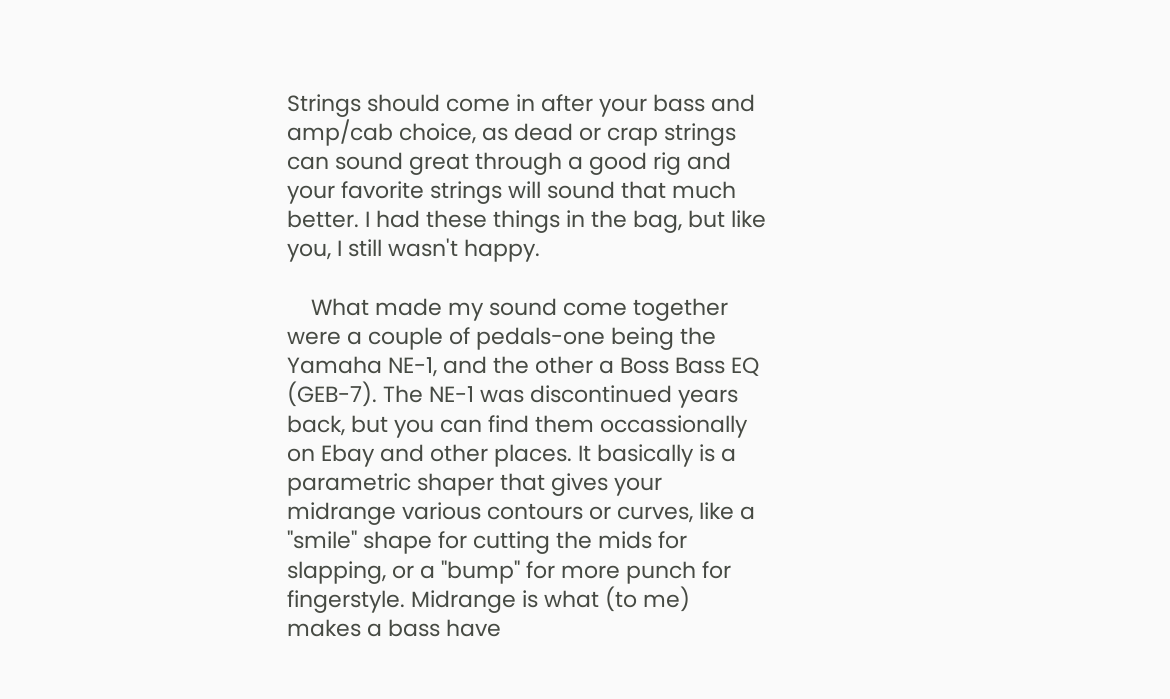Strings should come in after your bass and amp/cab choice, as dead or crap strings can sound great through a good rig and your favorite strings will sound that much better. I had these things in the bag, but like you, I still wasn't happy.

    What made my sound come together were a couple of pedals-one being the Yamaha NE-1, and the other a Boss Bass EQ (GEB-7). The NE-1 was discontinued years back, but you can find them occassionally on Ebay and other places. It basically is a parametric shaper that gives your midrange various contours or curves, like a "smile" shape for cutting the mids for slapping, or a "bump" for more punch for fingerstyle. Midrange is what (to me) makes a bass have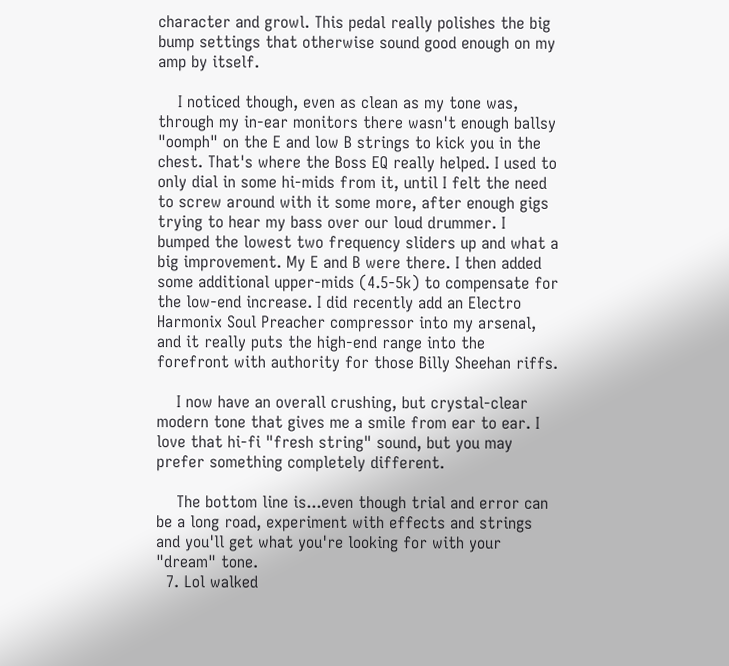character and growl. This pedal really polishes the big bump settings that otherwise sound good enough on my amp by itself.

    I noticed though, even as clean as my tone was, through my in-ear monitors there wasn't enough ballsy "oomph" on the E and low B strings to kick you in the chest. That's where the Boss EQ really helped. I used to only dial in some hi-mids from it, until I felt the need to screw around with it some more, after enough gigs trying to hear my bass over our loud drummer. I bumped the lowest two frequency sliders up and what a big improvement. My E and B were there. I then added some additional upper-mids (4.5-5k) to compensate for the low-end increase. I did recently add an Electro Harmonix Soul Preacher compressor into my arsenal, and it really puts the high-end range into the forefront with authority for those Billy Sheehan riffs.

    I now have an overall crushing, but crystal-clear modern tone that gives me a smile from ear to ear. I love that hi-fi "fresh string" sound, but you may prefer something completely different.

    The bottom line is...even though trial and error can be a long road, experiment with effects and strings and you'll get what you're looking for with your "dream" tone.
  7. Lol walked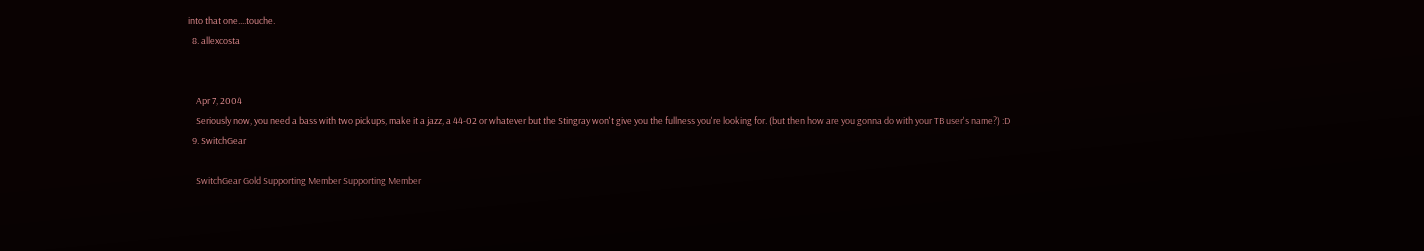into that one....touche.
  8. allexcosta


    Apr 7, 2004
    Seriously now, you need a bass with two pickups, make it a jazz, a 44-02 or whatever but the Stingray won't give you the fullness you're looking for. (but then how are you gonna do with your TB user's name?) :D
  9. SwitchGear

    SwitchGear Gold Supporting Member Supporting Member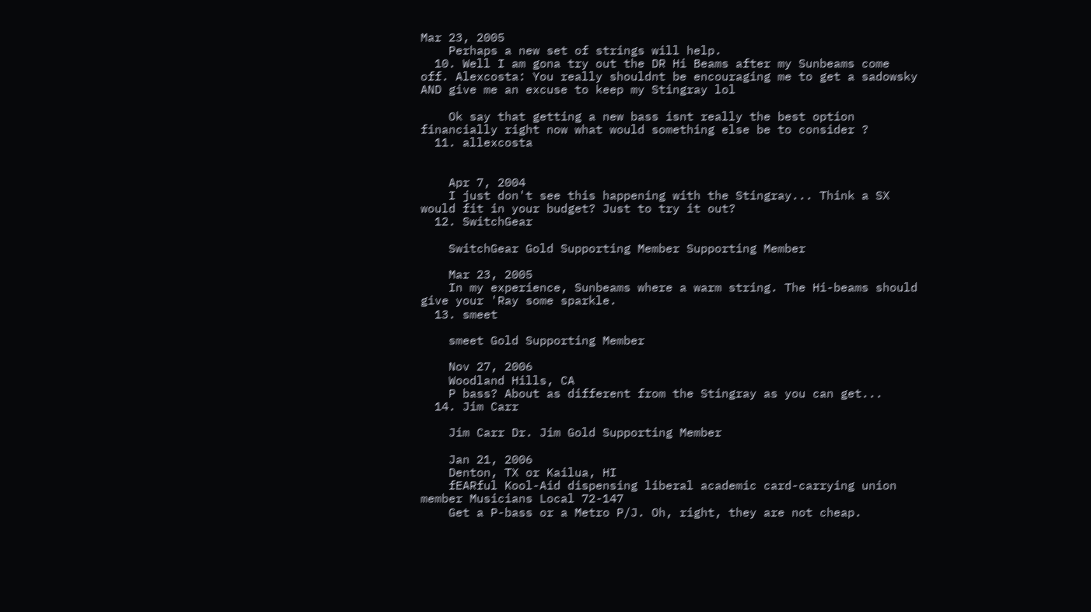Mar 23, 2005
    Perhaps a new set of strings will help.
  10. Well I am gona try out the DR Hi Beams after my Sunbeams come off. Alexcosta: You really shouldnt be encouraging me to get a sadowsky AND give me an excuse to keep my Stingray lol

    Ok say that getting a new bass isnt really the best option financially right now what would something else be to consider ?
  11. allexcosta


    Apr 7, 2004
    I just don't see this happening with the Stingray... Think a SX would fit in your budget? Just to try it out?
  12. SwitchGear

    SwitchGear Gold Supporting Member Supporting Member

    Mar 23, 2005
    In my experience, Sunbeams where a warm string. The Hi-beams should give your 'Ray some sparkle.
  13. smeet

    smeet Gold Supporting Member

    Nov 27, 2006
    Woodland Hills, CA
    P bass? About as different from the Stingray as you can get...
  14. Jim Carr

    Jim Carr Dr. Jim Gold Supporting Member

    Jan 21, 2006
    Denton, TX or Kailua, HI
    fEARful Kool-Aid dispensing liberal academic card-carrying union member Musicians Local 72-147
    Get a P-bass or a Metro P/J. Oh, right, they are not cheap.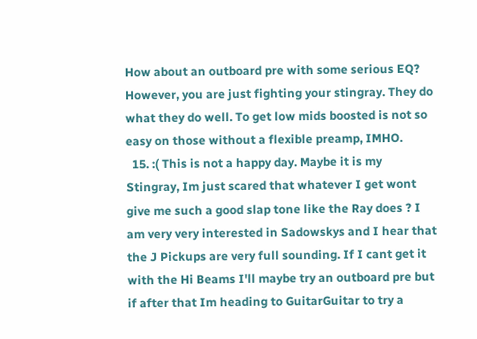How about an outboard pre with some serious EQ? However, you are just fighting your stingray. They do what they do well. To get low mids boosted is not so easy on those without a flexible preamp, IMHO.
  15. :( This is not a happy day. Maybe it is my Stingray, Im just scared that whatever I get wont give me such a good slap tone like the Ray does ? I am very very interested in Sadowskys and I hear that the J Pickups are very full sounding. If I cant get it with the Hi Beams I'll maybe try an outboard pre but if after that Im heading to GuitarGuitar to try a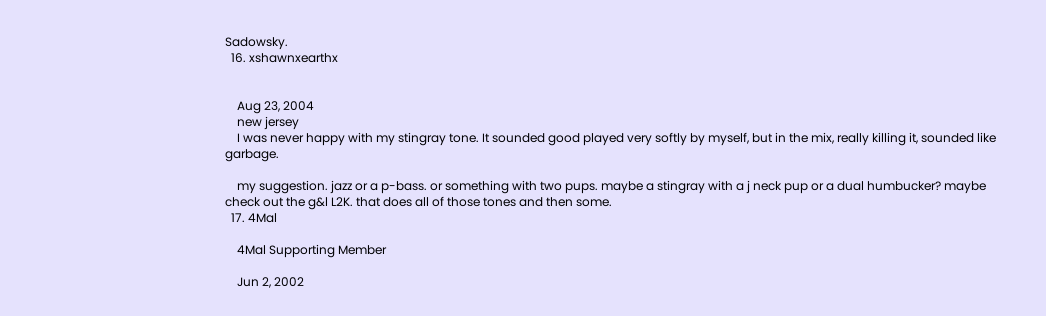Sadowsky.
  16. xshawnxearthx


    Aug 23, 2004
    new jersey
    I was never happy with my stingray tone. It sounded good played very softly by myself, but in the mix, really killing it, sounded like garbage.

    my suggestion. jazz or a p-bass. or something with two pups. maybe a stingray with a j neck pup or a dual humbucker? maybe check out the g&l L2K. that does all of those tones and then some.
  17. 4Mal

    4Mal Supporting Member

    Jun 2, 2002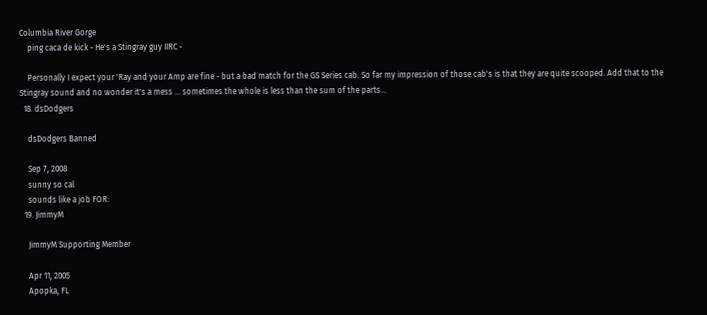Columbia River Gorge
    ping caca de kick - He's a Stingray guy IIRC -

    Personally I expect your 'Ray and your Amp are fine - but a bad match for the GS Series cab. So far my impression of those cab's is that they are quite scooped. Add that to the Stingray sound and no wonder it's a mess ... sometimes the whole is less than the sum of the parts...
  18. dsDodgers

    dsDodgers Banned

    Sep 7, 2008
    sunny so cal
    sounds like a job FOR:
  19. JimmyM

    JimmyM Supporting Member

    Apr 11, 2005
    Apopka, FL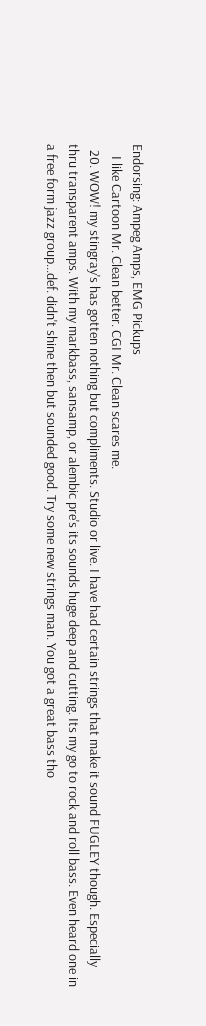Endorsing: Ampeg Amps, EMG Pickups
    I like Cartoon Mr. Clean better. CGI Mr. Clean scares me.
  20. WOW! my stingray's has gotten nothing but compliments. Studio or live. I have had certain strings that make it sound FUGLEY though. Especially thru transparent amps. With my markbass, sansamp, or alembic pre's its sounds huge deep and cutting. Its my go to rock and roll bass. Even heard one in a free form jazz group...def. didn't shine then but sounded good. Try some new strings man. You got a great bass tho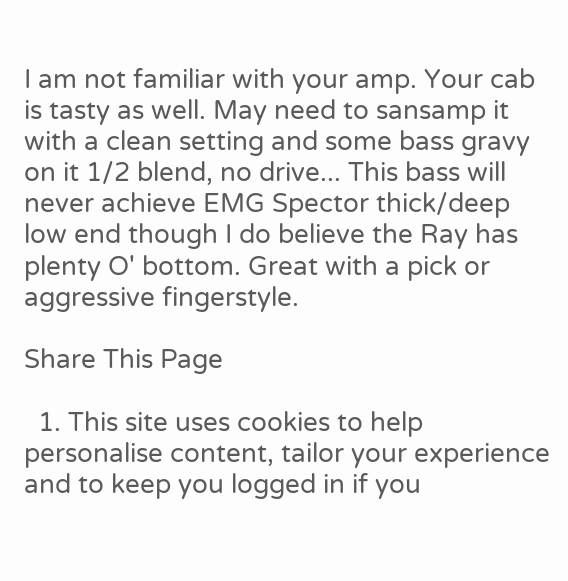I am not familiar with your amp. Your cab is tasty as well. May need to sansamp it with a clean setting and some bass gravy on it 1/2 blend, no drive... This bass will never achieve EMG Spector thick/deep low end though I do believe the Ray has plenty O' bottom. Great with a pick or aggressive fingerstyle.

Share This Page

  1. This site uses cookies to help personalise content, tailor your experience and to keep you logged in if you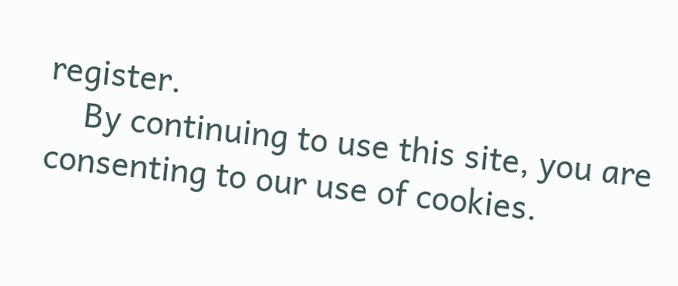register.
    By continuing to use this site, you are consenting to our use of cookies.